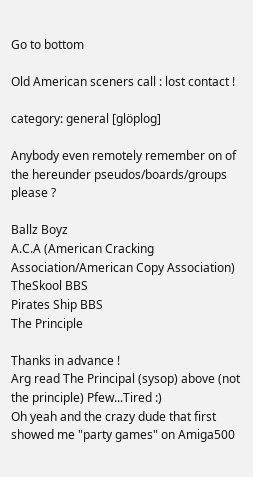Go to bottom

Old American sceners call : lost contact !

category: general [glöplog]

Anybody even remotely remember on of the hereunder pseudos/boards/groups please ?

Ballz Boyz
A.C.A (American Cracking Association/American Copy Association)
TheSkool BBS
Pirates Ship BBS
The Principle

Thanks in advance !
Arg read The Principal (sysop) above (not the principle) Pfew...Tired :)
Oh yeah and the crazy dude that first showed me "party games" on Amiga500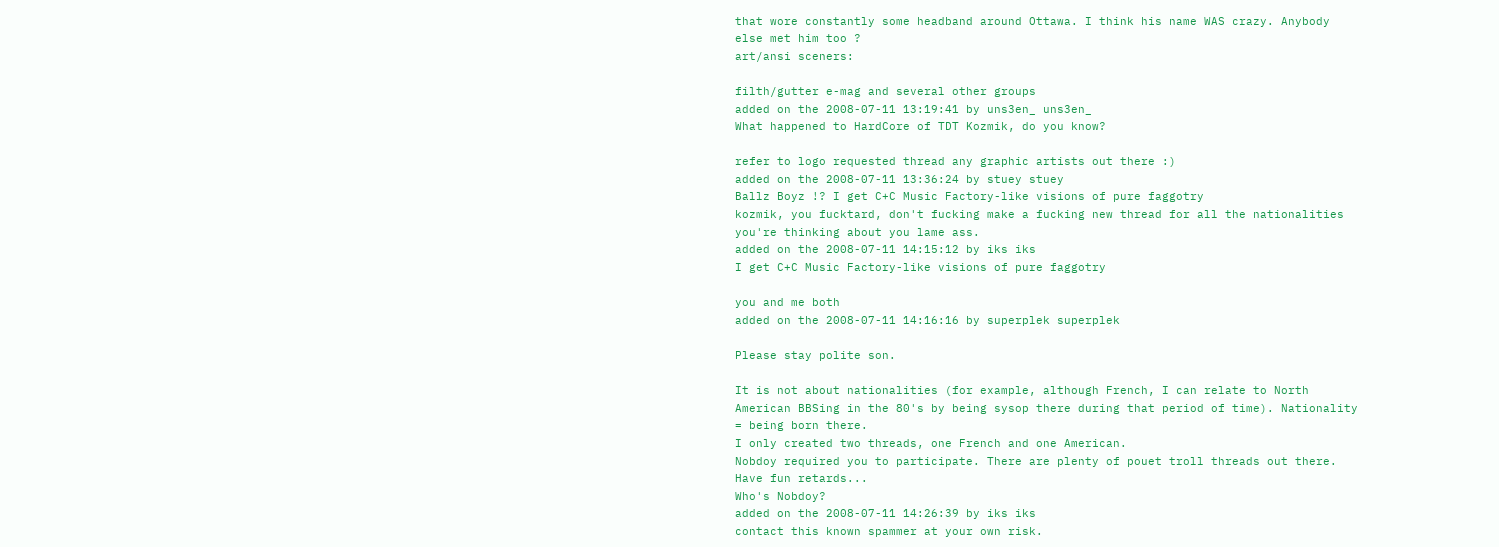that wore constantly some headband around Ottawa. I think his name WAS crazy. Anybody else met him too ?
art/ansi sceners:

filth/gutter e-mag and several other groups
added on the 2008-07-11 13:19:41 by uns3en_ uns3en_
What happened to HardCore of TDT Kozmik, do you know?

refer to logo requested thread any graphic artists out there :)
added on the 2008-07-11 13:36:24 by stuey stuey
Ballz Boyz !? I get C+C Music Factory-like visions of pure faggotry
kozmik, you fucktard, don't fucking make a fucking new thread for all the nationalities you're thinking about you lame ass.
added on the 2008-07-11 14:15:12 by iks iks
I get C+C Music Factory-like visions of pure faggotry

you and me both
added on the 2008-07-11 14:16:16 by superplek superplek

Please stay polite son.

It is not about nationalities (for example, although French, I can relate to North American BBSing in the 80's by being sysop there during that period of time). Nationality = being born there.
I only created two threads, one French and one American.
Nobdoy required you to participate. There are plenty of pouet troll threads out there. Have fun retards...
Who's Nobdoy?
added on the 2008-07-11 14:26:39 by iks iks
contact this known spammer at your own risk.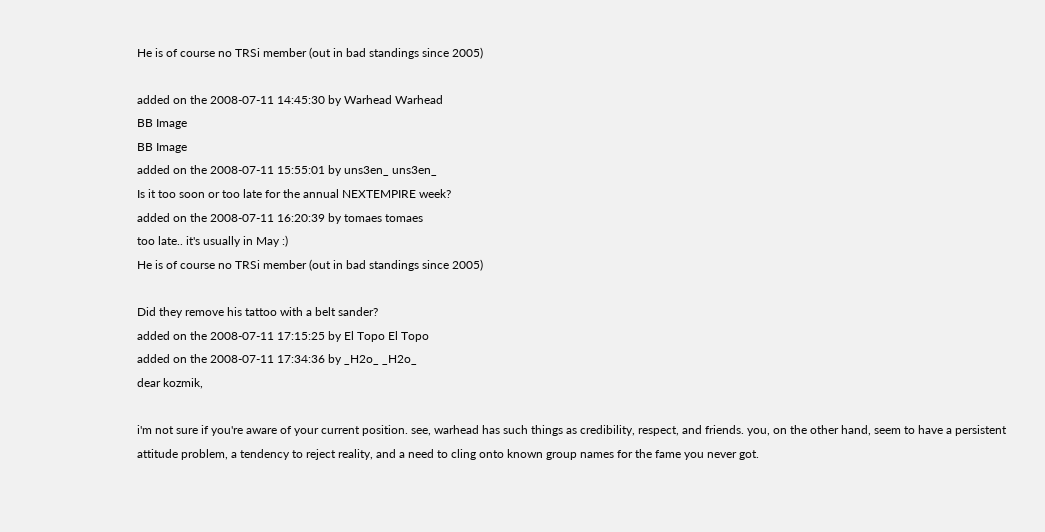He is of course no TRSi member (out in bad standings since 2005)

added on the 2008-07-11 14:45:30 by Warhead Warhead
BB Image
BB Image
added on the 2008-07-11 15:55:01 by uns3en_ uns3en_
Is it too soon or too late for the annual NEXTEMPIRE week?
added on the 2008-07-11 16:20:39 by tomaes tomaes
too late.. it's usually in May :)
He is of course no TRSi member (out in bad standings since 2005)

Did they remove his tattoo with a belt sander?
added on the 2008-07-11 17:15:25 by El Topo El Topo
added on the 2008-07-11 17:34:36 by _H2o_ _H2o_
dear kozmik,

i'm not sure if you're aware of your current position. see, warhead has such things as credibility, respect, and friends. you, on the other hand, seem to have a persistent attitude problem, a tendency to reject reality, and a need to cling onto known group names for the fame you never got.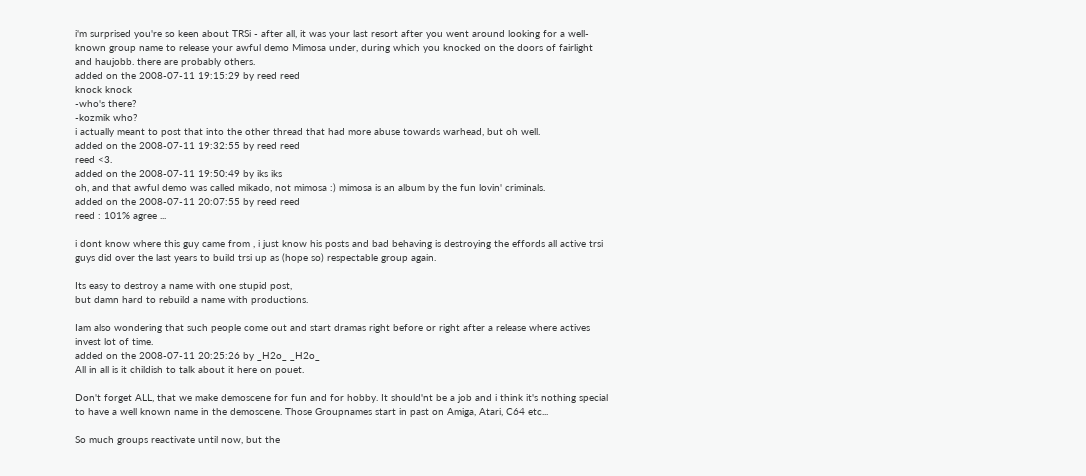i'm surprised you're so keen about TRSi - after all, it was your last resort after you went around looking for a well-known group name to release your awful demo Mimosa under, during which you knocked on the doors of fairlight and haujobb. there are probably others.
added on the 2008-07-11 19:15:29 by reed reed
knock knock
-who's there?
-kozmik who?
i actually meant to post that into the other thread that had more abuse towards warhead, but oh well.
added on the 2008-07-11 19:32:55 by reed reed
reed <3.
added on the 2008-07-11 19:50:49 by iks iks
oh, and that awful demo was called mikado, not mimosa :) mimosa is an album by the fun lovin' criminals.
added on the 2008-07-11 20:07:55 by reed reed
reed : 101% agree ...

i dont know where this guy came from , i just know his posts and bad behaving is destroying the effords all active trsi guys did over the last years to build trsi up as (hope so) respectable group again.

Its easy to destroy a name with one stupid post,
but damn hard to rebuild a name with productions.

Iam also wondering that such people come out and start dramas right before or right after a release where actives invest lot of time.
added on the 2008-07-11 20:25:26 by _H2o_ _H2o_
All in all is it childish to talk about it here on pouet.

Don't forget ALL, that we make demoscene for fun and for hobby. It should'nt be a job and i think it's nothing special to have a well known name in the demoscene. Those Groupnames start in past on Amiga, Atari, C64 etc...

So much groups reactivate until now, but the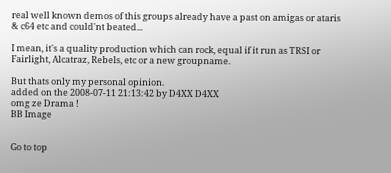real well known demos of this groups already have a past on amigas or ataris & c64 etc and could'nt beated...

I mean, it's a quality production which can rock, equal if it run as TRSI or Fairlight, Alcatraz, Rebels, etc or a new groupname.

But thats only my personal opinion.
added on the 2008-07-11 21:13:42 by D4XX D4XX
omg ze Drama !
BB Image


Go to top